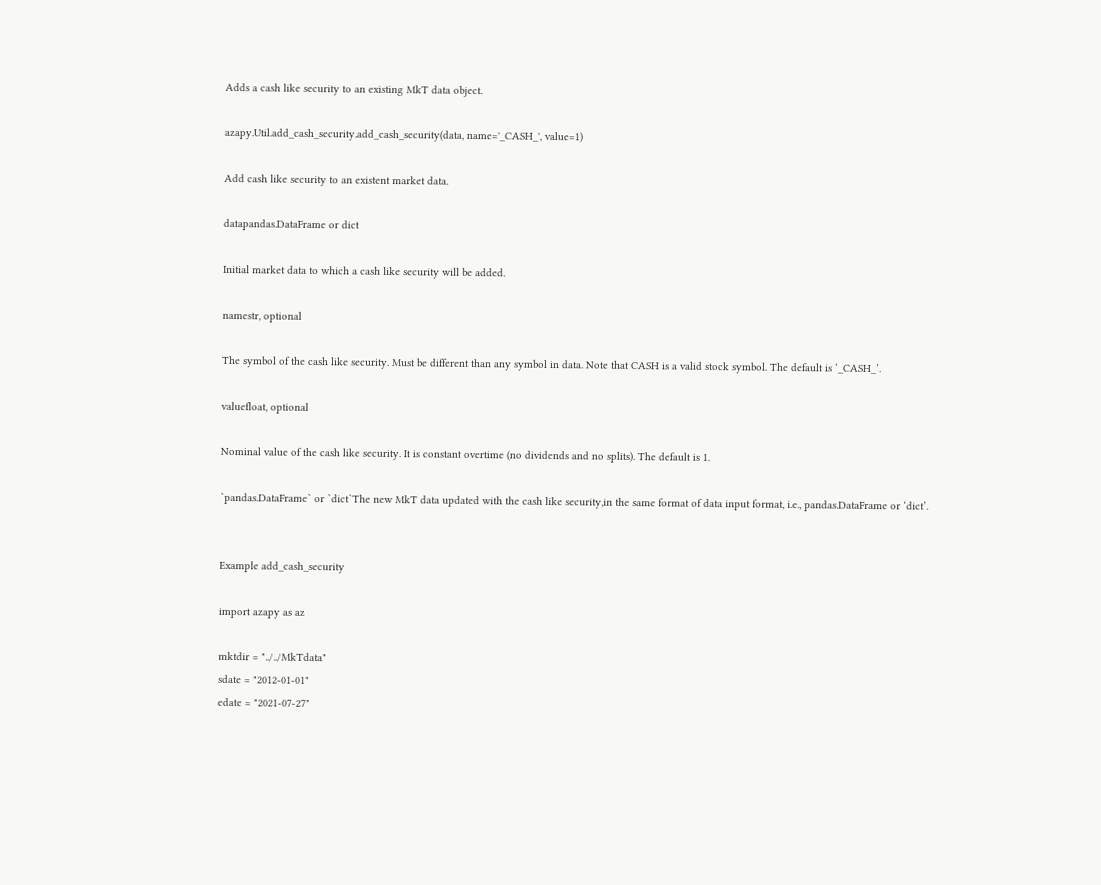Adds a cash like security to an existing MkT data object.

azapy.Util.add_cash_security.add_cash_security(data, name='_CASH_', value=1)

Add cash like security to an existent market data.

datapandas.DataFrame or dict

Initial market data to which a cash like security will be added.

namestr, optional

The symbol of the cash like security. Must be different than any symbol in data. Note that CASH is a valid stock symbol. The default is ‘_CASH_’.

valuefloat, optional

Nominal value of the cash like security. It is constant overtime (no dividends and no splits). The default is 1.

`pandas.DataFrame` or `dict`The new MkT data updated with the cash like security,in the same format of data input format, i.e., pandas.DataFrame or ‘dict’.


Example add_cash_security

import azapy as az

mktdir = "../../MkTdata"
sdate = "2012-01-01"
edate = "2021-07-27"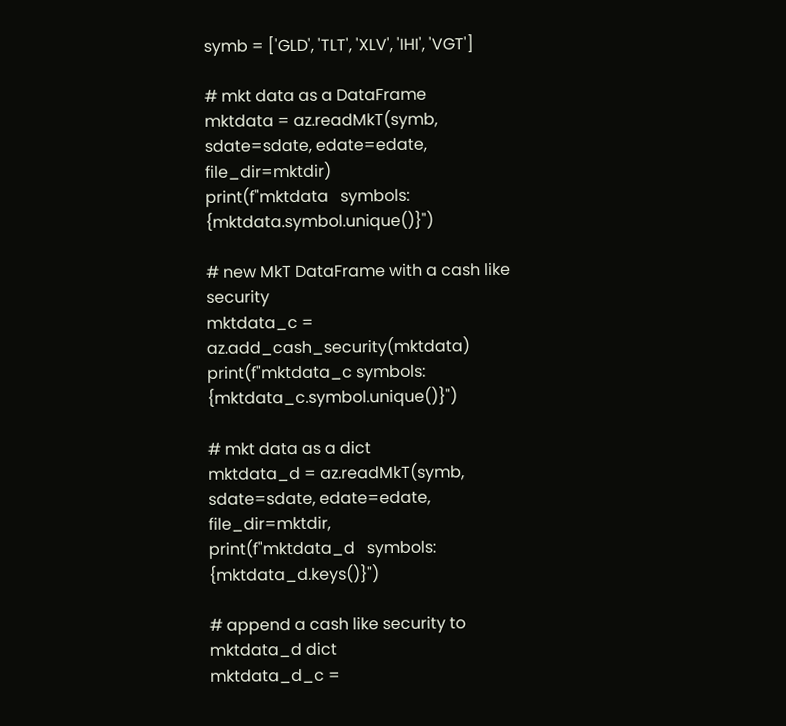symb = ['GLD', 'TLT', 'XLV', 'IHI', 'VGT']

# mkt data as a DataFrame
mktdata = az.readMkT(symb, sdate=sdate, edate=edate, file_dir=mktdir)
print(f"mktdata   symbols: {mktdata.symbol.unique()}")

# new MkT DataFrame with a cash like security
mktdata_c = az.add_cash_security(mktdata)
print(f"mktdata_c symbols: {mktdata_c.symbol.unique()}")

# mkt data as a dict
mktdata_d = az.readMkT(symb, sdate=sdate, edate=edate, file_dir=mktdir,
print(f"mktdata_d   symbols: {mktdata_d.keys()}")

# append a cash like security to mktdata_d dict
mktdata_d_c =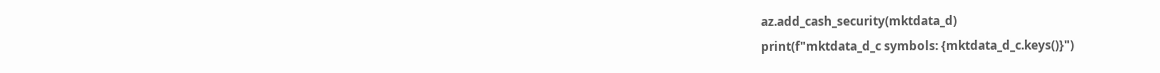az.add_cash_security(mktdata_d)
print(f"mktdata_d_c symbols: {mktdata_d_c.keys()}")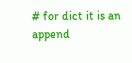# for dict it is an append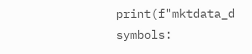print(f"mktdata_d   symbols: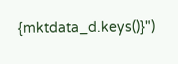{mktdata_d.keys()}")